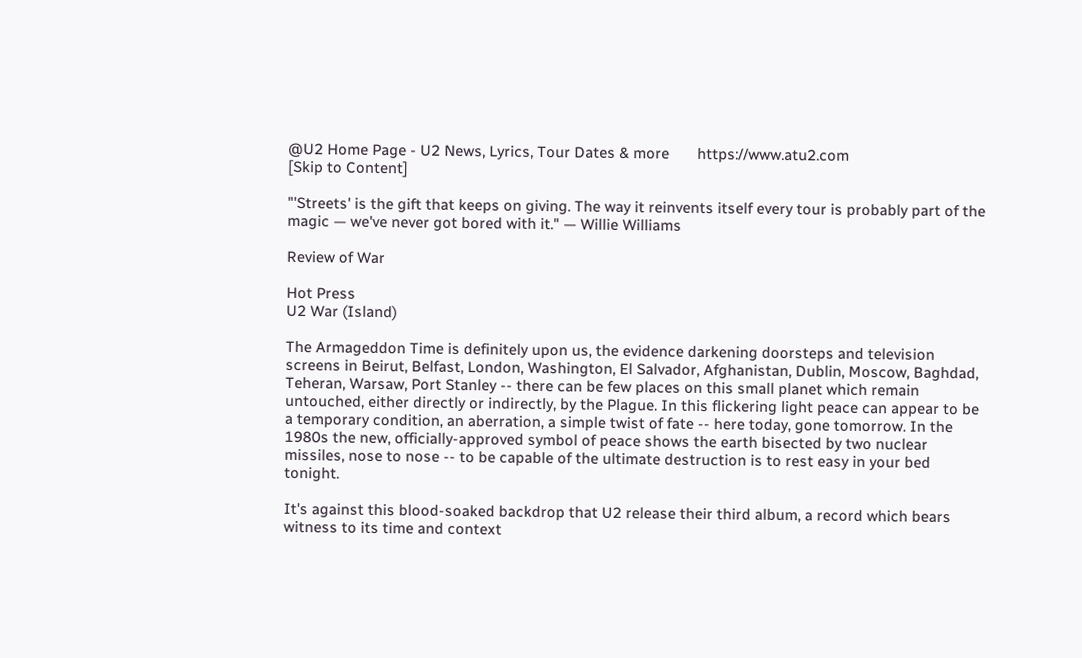@U2 Home Page - U2 News, Lyrics, Tour Dates & more       https://www.atu2.com
[Skip to Content]

"'Streets' is the gift that keeps on giving. The way it reinvents itself every tour is probably part of the magic — we've never got bored with it." — Willie Williams

Review of War

Hot Press
U2 War (Island)

The Armageddon Time is definitely upon us, the evidence darkening doorsteps and television screens in Beirut, Belfast, London, Washington, El Salvador, Afghanistan, Dublin, Moscow, Baghdad, Teheran, Warsaw, Port Stanley -- there can be few places on this small planet which remain untouched, either directly or indirectly, by the Plague. In this flickering light peace can appear to be a temporary condition, an aberration, a simple twist of fate -- here today, gone tomorrow. In the 1980s the new, officially-approved symbol of peace shows the earth bisected by two nuclear missiles, nose to nose -- to be capable of the ultimate destruction is to rest easy in your bed tonight.

It's against this blood-soaked backdrop that U2 release their third album, a record which bears witness to its time and context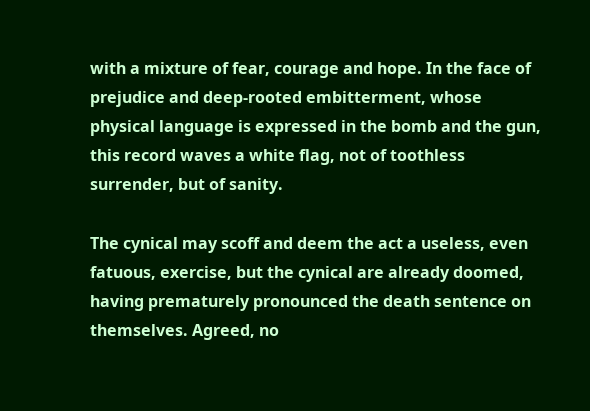with a mixture of fear, courage and hope. In the face of prejudice and deep-rooted embitterment, whose physical language is expressed in the bomb and the gun, this record waves a white flag, not of toothless surrender, but of sanity.

The cynical may scoff and deem the act a useless, even fatuous, exercise, but the cynical are already doomed, having prematurely pronounced the death sentence on themselves. Agreed, no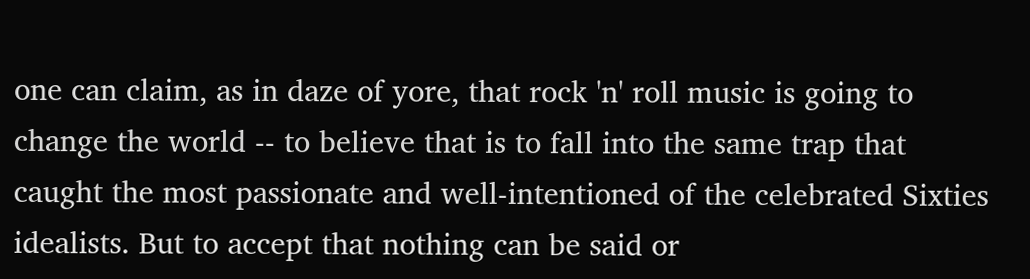one can claim, as in daze of yore, that rock 'n' roll music is going to change the world -- to believe that is to fall into the same trap that caught the most passionate and well-intentioned of the celebrated Sixties idealists. But to accept that nothing can be said or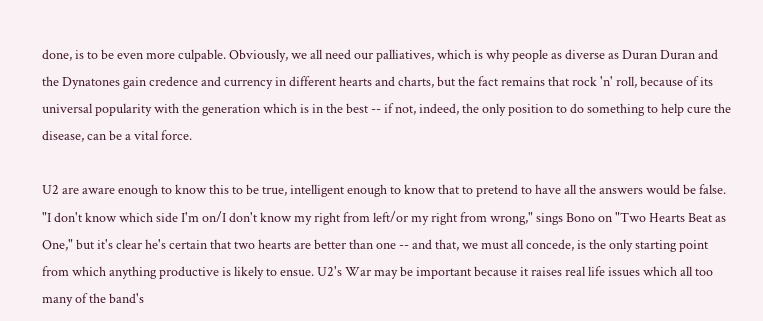done, is to be even more culpable. Obviously, we all need our palliatives, which is why people as diverse as Duran Duran and the Dynatones gain credence and currency in different hearts and charts, but the fact remains that rock 'n' roll, because of its universal popularity with the generation which is in the best -- if not, indeed, the only position to do something to help cure the disease, can be a vital force.

U2 are aware enough to know this to be true, intelligent enough to know that to pretend to have all the answers would be false. "I don't know which side I'm on/I don't know my right from left/or my right from wrong," sings Bono on "Two Hearts Beat as One," but it's clear he's certain that two hearts are better than one -- and that, we must all concede, is the only starting point from which anything productive is likely to ensue. U2's War may be important because it raises real life issues which all too many of the band's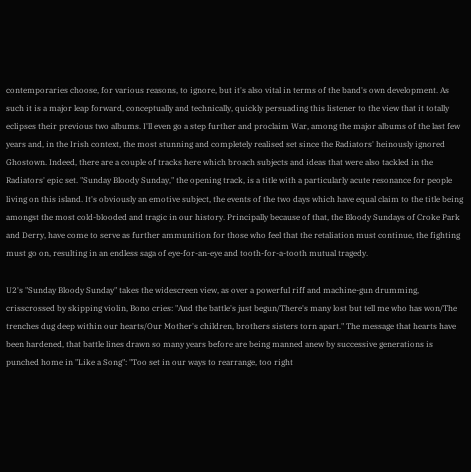contemporaries choose, for various reasons, to ignore, but it's also vital in terms of the band's own development. As such it is a major leap forward, conceptually and technically, quickly persuading this listener to the view that it totally eclipses their previous two albums. I'll even go a step further and proclaim War, among the major albums of the last few years and, in the Irish context, the most stunning and completely realised set since the Radiators' heinously ignored Ghostown. Indeed, there are a couple of tracks here which broach subjects and ideas that were also tackled in the Radiators' epic set. "Sunday Bloody Sunday," the opening track, is a title with a particularly acute resonance for people living on this island. It's obviously an emotive subject, the events of the two days which have equal claim to the title being amongst the most cold-blooded and tragic in our history. Principally because of that, the Bloody Sundays of Croke Park and Derry, have come to serve as further ammunition for those who feel that the retaliation must continue, the fighting must go on, resulting in an endless saga of eye-for-an-eye and tooth-for-a-tooth mutual tragedy.

U2's "Sunday Bloody Sunday" takes the widescreen view, as over a powerful riff and machine-gun drumming, crisscrossed by skipping violin, Bono cries: "And the battle's just begun/There's many lost but tell me who has won/The trenches dug deep within our hearts/Our Mother's children, brothers sisters torn apart." The message that hearts have been hardened, that battle lines drawn so many years before are being manned anew by successive generations is punched home in "Like a Song": "Too set in our ways to rearrange, too right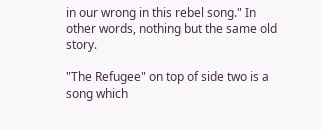in our wrong in this rebel song." In other words, nothing but the same old story.

"The Refugee" on top of side two is a song which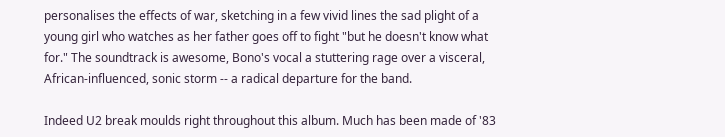personalises the effects of war, sketching in a few vivid lines the sad plight of a young girl who watches as her father goes off to fight "but he doesn't know what for." The soundtrack is awesome, Bono's vocal a stuttering rage over a visceral, African-influenced, sonic storm -- a radical departure for the band.

Indeed U2 break moulds right throughout this album. Much has been made of '83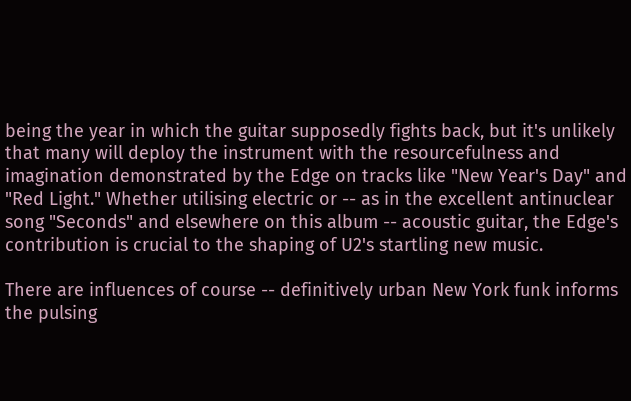being the year in which the guitar supposedly fights back, but it's unlikely that many will deploy the instrument with the resourcefulness and imagination demonstrated by the Edge on tracks like "New Year's Day" and "Red Light." Whether utilising electric or -- as in the excellent antinuclear song "Seconds" and elsewhere on this album -- acoustic guitar, the Edge's contribution is crucial to the shaping of U2's startling new music.

There are influences of course -- definitively urban New York funk informs the pulsing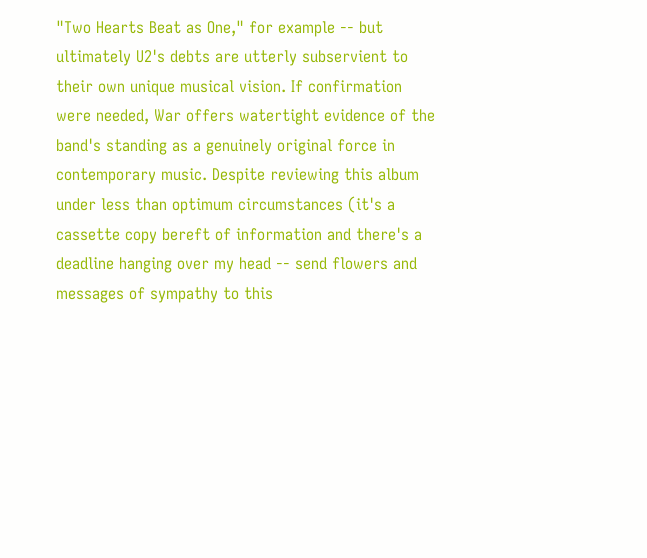"Two Hearts Beat as One," for example -- but ultimately U2's debts are utterly subservient to their own unique musical vision. If confirmation were needed, War offers watertight evidence of the band's standing as a genuinely original force in contemporary music. Despite reviewing this album under less than optimum circumstances (it's a cassette copy bereft of information and there's a deadline hanging over my head -- send flowers and messages of sympathy to this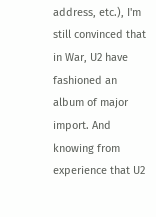address, etc.), I'm still convinced that in War, U2 have fashioned an album of major import. And knowing from experience that U2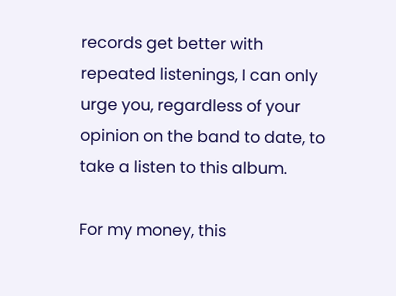records get better with repeated listenings, I can only urge you, regardless of your opinion on the band to date, to take a listen to this album.

For my money, this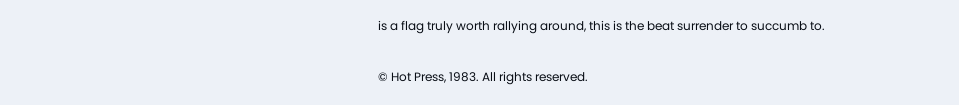is a flag truly worth rallying around, this is the beat surrender to succumb to.

© Hot Press, 1983. All rights reserved.